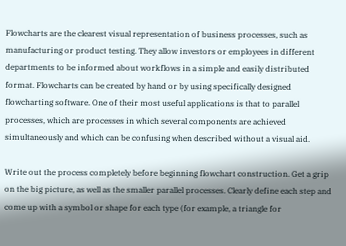Flowcharts are the clearest visual representation of business processes, such as manufacturing or product testing. They allow investors or employees in different departments to be informed about workflows in a simple and easily distributed format. Flowcharts can be created by hand or by using specifically designed flowcharting software. One of their most useful applications is that to parallel processes, which are processes in which several components are achieved simultaneously and which can be confusing when described without a visual aid.

Write out the process completely before beginning flowchart construction. Get a grip on the big picture, as well as the smaller parallel processes. Clearly define each step and come up with a symbol or shape for each type (for example, a triangle for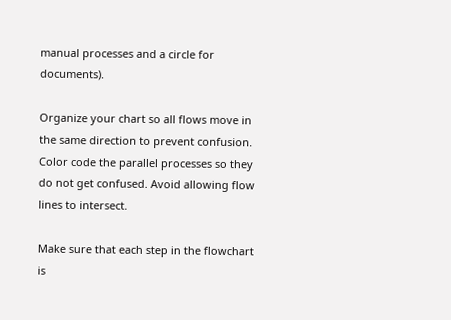manual processes and a circle for documents).

Organize your chart so all flows move in the same direction to prevent confusion. Color code the parallel processes so they do not get confused. Avoid allowing flow lines to intersect.

Make sure that each step in the flowchart is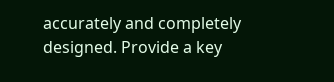accurately and completely designed. Provide a key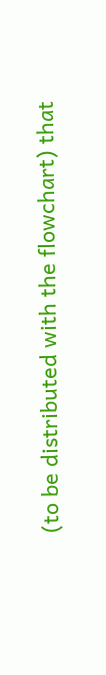(to be distributed with the flowchart) that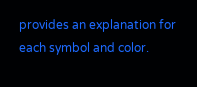provides an explanation for each symbol and color.